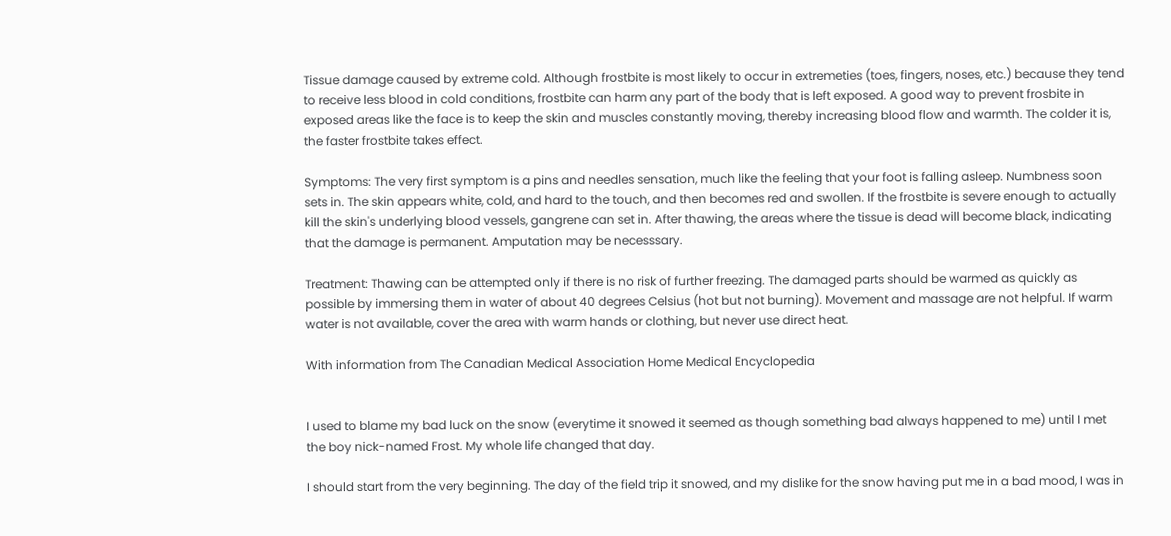Tissue damage caused by extreme cold. Although frostbite is most likely to occur in extremeties (toes, fingers, noses, etc.) because they tend to receive less blood in cold conditions, frostbite can harm any part of the body that is left exposed. A good way to prevent frosbite in exposed areas like the face is to keep the skin and muscles constantly moving, thereby increasing blood flow and warmth. The colder it is, the faster frostbite takes effect.

Symptoms: The very first symptom is a pins and needles sensation, much like the feeling that your foot is falling asleep. Numbness soon sets in. The skin appears white, cold, and hard to the touch, and then becomes red and swollen. If the frostbite is severe enough to actually kill the skin's underlying blood vessels, gangrene can set in. After thawing, the areas where the tissue is dead will become black, indicating that the damage is permanent. Amputation may be necesssary.

Treatment: Thawing can be attempted only if there is no risk of further freezing. The damaged parts should be warmed as quickly as possible by immersing them in water of about 40 degrees Celsius (hot but not burning). Movement and massage are not helpful. If warm water is not available, cover the area with warm hands or clothing, but never use direct heat.

With information from The Canadian Medical Association Home Medical Encyclopedia


I used to blame my bad luck on the snow (everytime it snowed it seemed as though something bad always happened to me) until I met the boy nick-named Frost. My whole life changed that day.

I should start from the very beginning. The day of the field trip it snowed, and my dislike for the snow having put me in a bad mood, I was in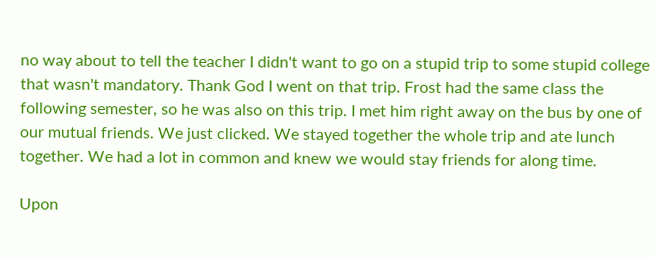no way about to tell the teacher I didn't want to go on a stupid trip to some stupid college that wasn't mandatory. Thank God I went on that trip. Frost had the same class the following semester, so he was also on this trip. I met him right away on the bus by one of our mutual friends. We just clicked. We stayed together the whole trip and ate lunch together. We had a lot in common and knew we would stay friends for along time.

Upon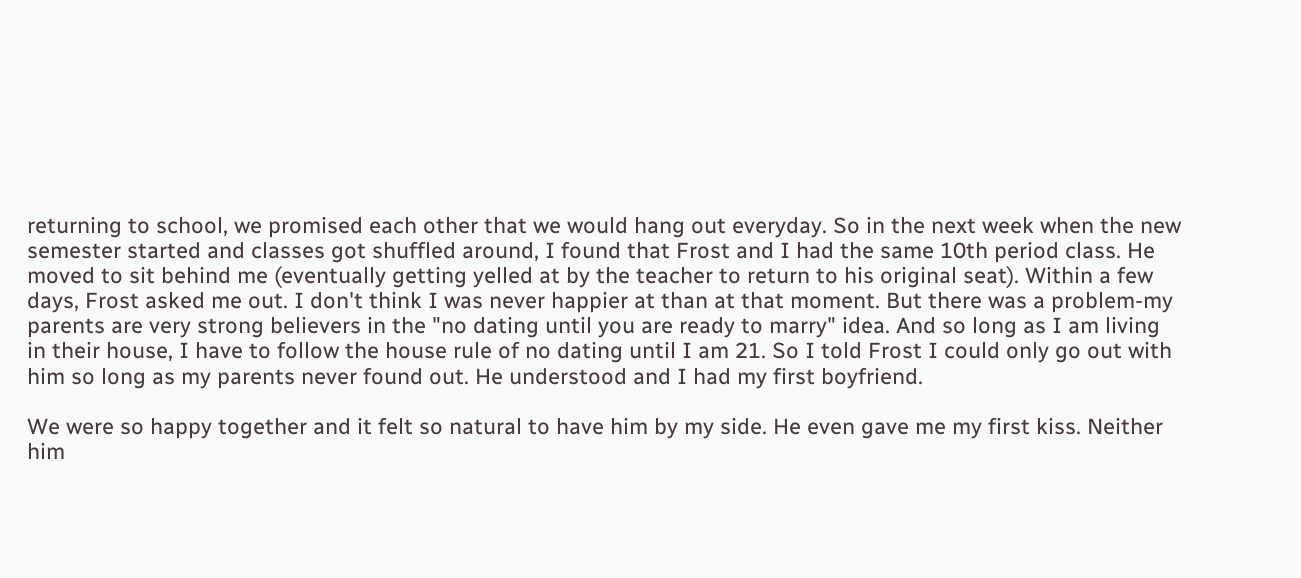returning to school, we promised each other that we would hang out everyday. So in the next week when the new semester started and classes got shuffled around, I found that Frost and I had the same 10th period class. He moved to sit behind me (eventually getting yelled at by the teacher to return to his original seat). Within a few days, Frost asked me out. I don't think I was never happier at than at that moment. But there was a problem-my parents are very strong believers in the "no dating until you are ready to marry" idea. And so long as I am living in their house, I have to follow the house rule of no dating until I am 21. So I told Frost I could only go out with him so long as my parents never found out. He understood and I had my first boyfriend.

We were so happy together and it felt so natural to have him by my side. He even gave me my first kiss. Neither him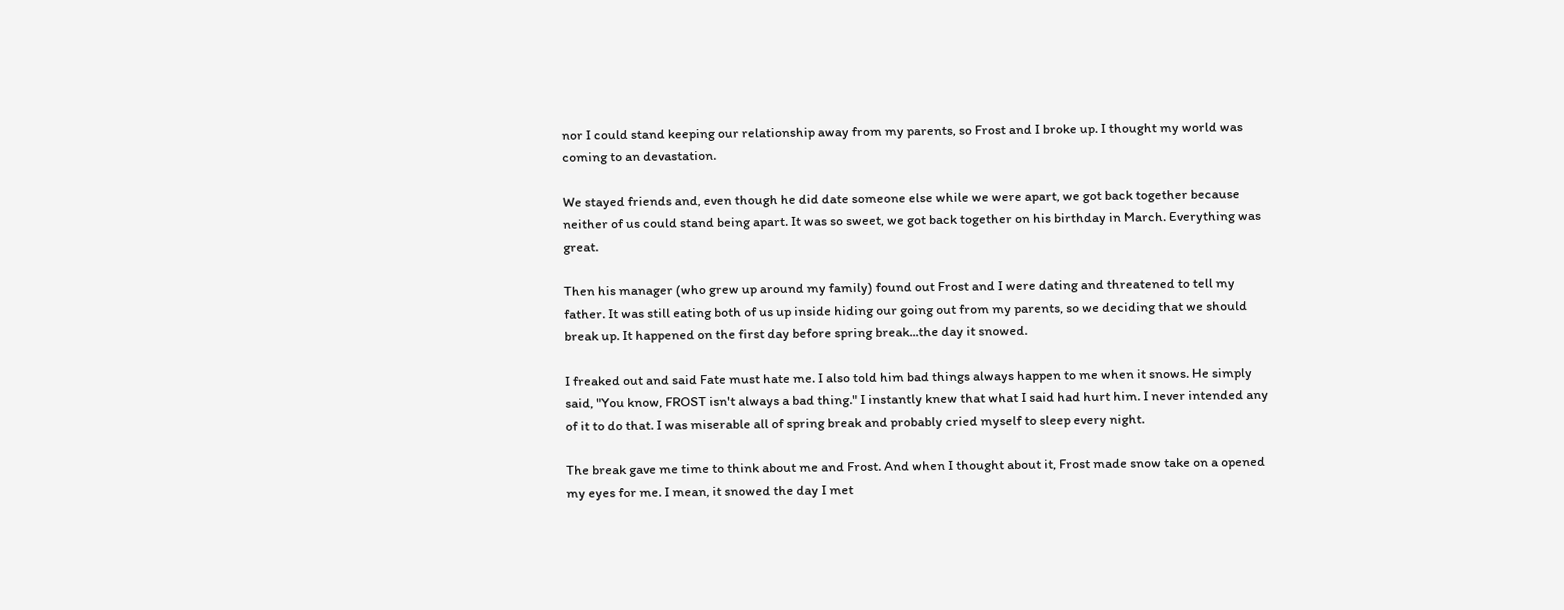nor I could stand keeping our relationship away from my parents, so Frost and I broke up. I thought my world was coming to an devastation.

We stayed friends and, even though he did date someone else while we were apart, we got back together because neither of us could stand being apart. It was so sweet, we got back together on his birthday in March. Everything was great.

Then his manager (who grew up around my family) found out Frost and I were dating and threatened to tell my father. It was still eating both of us up inside hiding our going out from my parents, so we deciding that we should break up. It happened on the first day before spring break...the day it snowed.

I freaked out and said Fate must hate me. I also told him bad things always happen to me when it snows. He simply said, "You know, FROST isn't always a bad thing." I instantly knew that what I said had hurt him. I never intended any of it to do that. I was miserable all of spring break and probably cried myself to sleep every night.

The break gave me time to think about me and Frost. And when I thought about it, Frost made snow take on a opened my eyes for me. I mean, it snowed the day I met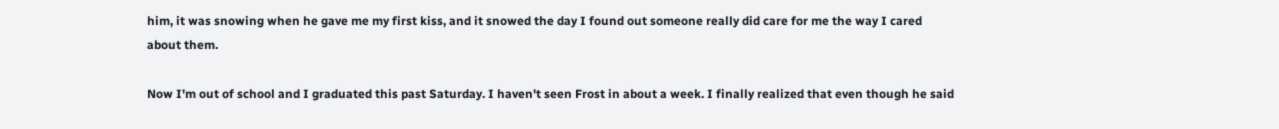him, it was snowing when he gave me my first kiss, and it snowed the day I found out someone really did care for me the way I cared about them.

Now I'm out of school and I graduated this past Saturday. I haven't seen Frost in about a week. I finally realized that even though he said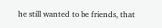he still wanted to be friends, that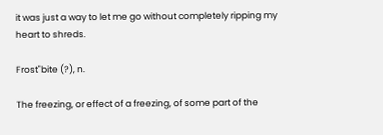it was just a way to let me go without completely ripping my heart to shreds.

Frost"bite (?), n.

The freezing, or effect of a freezing, of some part of the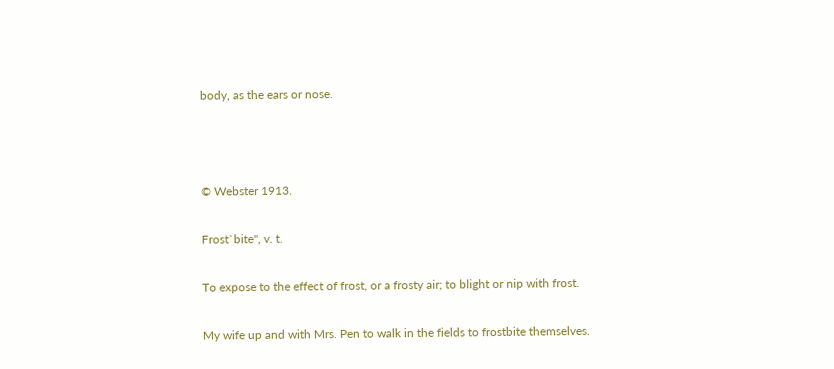body, as the ears or nose.



© Webster 1913.

Frost`bite", v. t.

To expose to the effect of frost, or a frosty air; to blight or nip with frost.

My wife up and with Mrs. Pen to walk in the fields to frostbite themselves.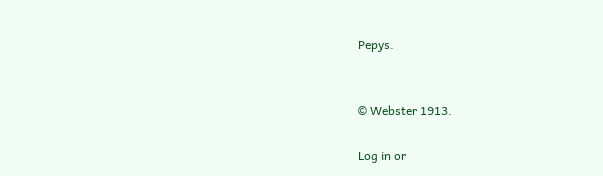Pepys.


© Webster 1913.

Log in or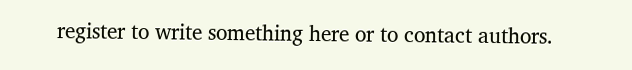register to write something here or to contact authors.